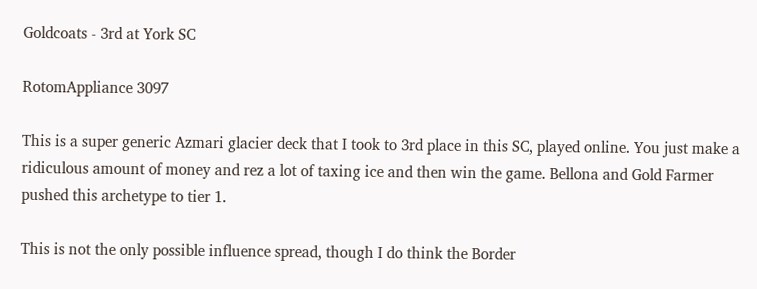Goldcoats - 3rd at York SC

RotomAppliance 3097

This is a super generic Azmari glacier deck that I took to 3rd place in this SC, played online. You just make a ridiculous amount of money and rez a lot of taxing ice and then win the game. Bellona and Gold Farmer pushed this archetype to tier 1.

This is not the only possible influence spread, though I do think the Border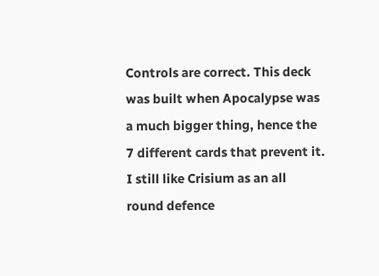Controls are correct. This deck was built when Apocalypse was a much bigger thing, hence the 7 different cards that prevent it. I still like Crisium as an all round defence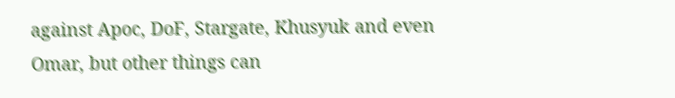against Apoc, DoF, Stargate, Khusyuk and even Omar, but other things can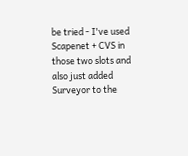be tried - I've used Scapenet + CVS in those two slots and also just added Surveyor to the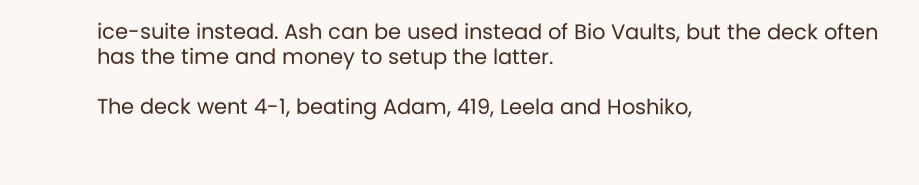ice-suite instead. Ash can be used instead of Bio Vaults, but the deck often has the time and money to setup the latter.

The deck went 4-1, beating Adam, 419, Leela and Hoshiko,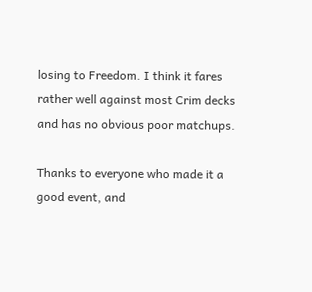losing to Freedom. I think it fares rather well against most Crim decks and has no obvious poor matchups.

Thanks to everyone who made it a good event, and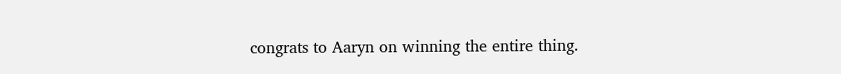congrats to Aaryn on winning the entire thing.